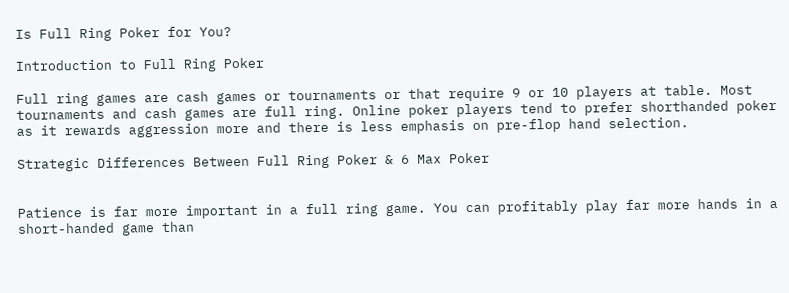Is Full Ring Poker for You?

Introduction to Full Ring Poker

Full ring games are cash games or tournaments or that require 9 or 10 players at table. Most tournaments and cash games are full ring. Online poker players tend to prefer shorthanded poker as it rewards aggression more and there is less emphasis on pre-flop hand selection.

Strategic Differences Between Full Ring Poker & 6 Max Poker


Patience is far more important in a full ring game. You can profitably play far more hands in a short-handed game than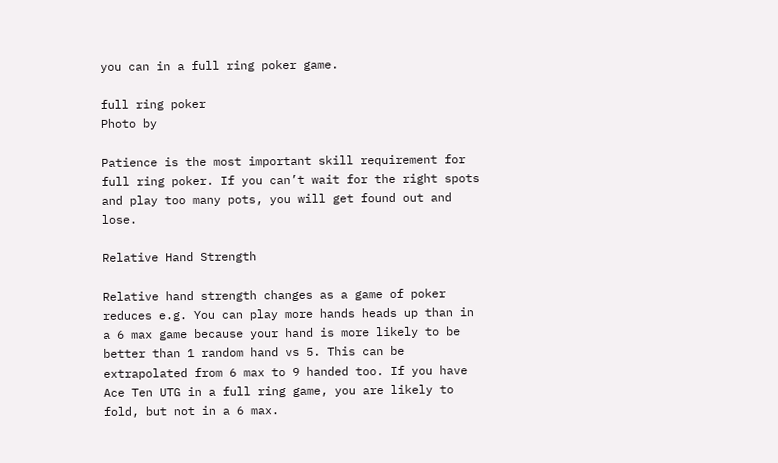you can in a full ring poker game.

full ring poker
Photo by

Patience is the most important skill requirement for full ring poker. If you can’t wait for the right spots and play too many pots, you will get found out and lose.

Relative Hand Strength

Relative hand strength changes as a game of poker reduces e.g. You can play more hands heads up than in a 6 max game because your hand is more likely to be better than 1 random hand vs 5. This can be extrapolated from 6 max to 9 handed too. If you have Ace Ten UTG in a full ring game, you are likely to fold, but not in a 6 max.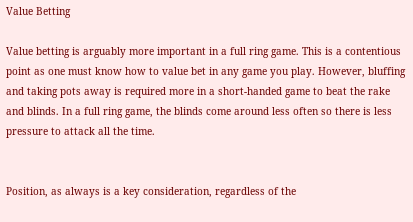Value Betting

Value betting is arguably more important in a full ring game. This is a contentious point as one must know how to value bet in any game you play. However, bluffing and taking pots away is required more in a short-handed game to beat the rake and blinds. In a full ring game, the blinds come around less often so there is less pressure to attack all the time.


Position, as always is a key consideration, regardless of the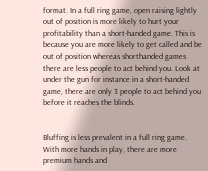format. In a full ring game, open raising lightly out of position is more likely to hurt your profitability than a short-handed game. This is because you are more likely to get called and be out of position whereas shorthanded games there are less people to act behind you. Look at under the gun for instance in a short-handed game, there are only 3 people to act behind you before it reaches the blinds.


Bluffing is less prevalent in a full ring game. With more hands in play, there are more premium hands and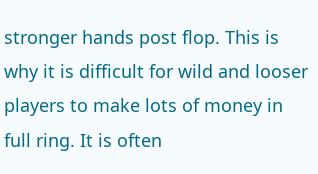stronger hands post flop. This is why it is difficult for wild and looser players to make lots of money in full ring. It is often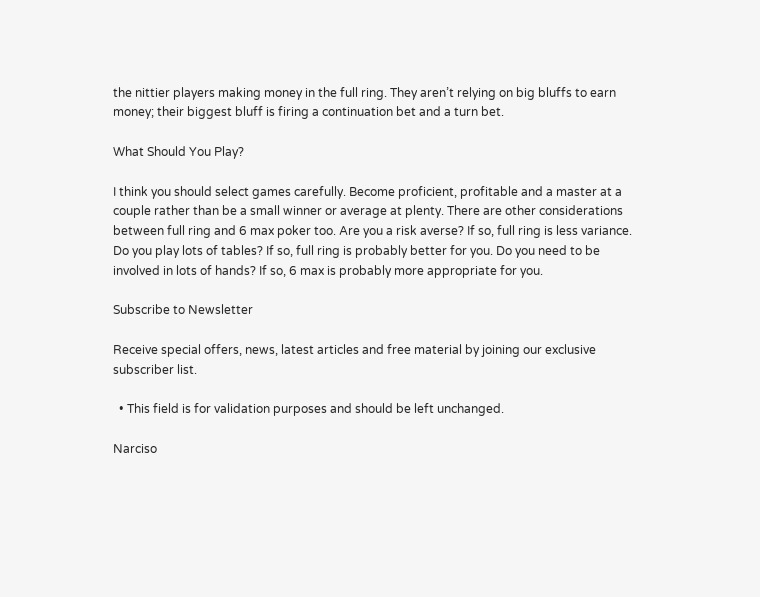the nittier players making money in the full ring. They aren’t relying on big bluffs to earn money; their biggest bluff is firing a continuation bet and a turn bet.

What Should You Play?

I think you should select games carefully. Become proficient, profitable and a master at a couple rather than be a small winner or average at plenty. There are other considerations between full ring and 6 max poker too. Are you a risk averse? If so, full ring is less variance. Do you play lots of tables? If so, full ring is probably better for you. Do you need to be involved in lots of hands? If so, 6 max is probably more appropriate for you.

Subscribe to Newsletter

Receive special offers, news, latest articles and free material by joining our exclusive subscriber list.

  • This field is for validation purposes and should be left unchanged.

Narciso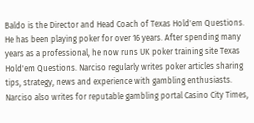Baldo is the Director and Head Coach of Texas Hold'em Questions. He has been playing poker for over 16 years. After spending many years as a professional, he now runs UK poker training site Texas Hold'em Questions. Narciso regularly writes poker articles sharing tips, strategy, news and experience with gambling enthusiasts. Narciso also writes for reputable gambling portal Casino City Times,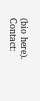(bio here). Contact: